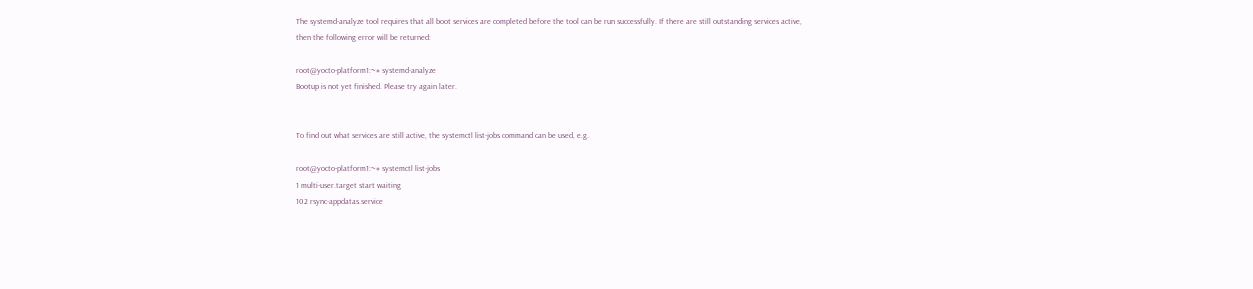The systemd-analyze tool requires that all boot services are completed before the tool can be run successfully. If there are still outstanding services active, then the following error will be returned:

root@yocto-platform1:~# systemd-analyze
Bootup is not yet finished. Please try again later.


To find out what services are still active, the systemctl list-jobs command can be used, e.g.

root@yocto-platform1:~# systemctl list-jobs
1 multi-user.target start waiting
102 rsync-appdatas.service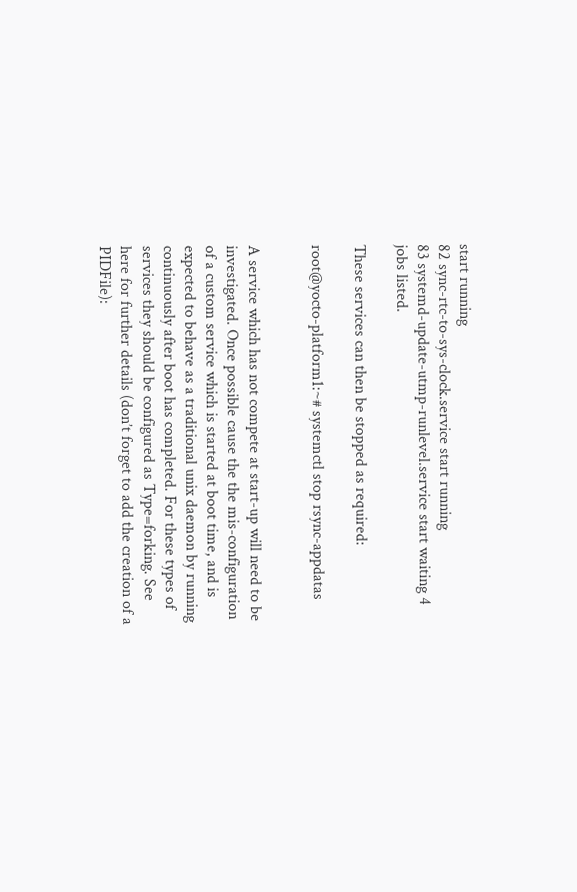start running
82 sync-rtc-to-sys-clock.service start running
83 systemd-update-utmp-runlevel.service start waiting 4 jobs listed.

These services can then be stopped as required:

root@yocto-platform1:~# systemctl stop rsync-appdatas


A service which has not compete at start-up will need to be investigated. Once possible cause the the mis-configuration of a custom service which is started at boot time, and is expected to behave as a traditional unix daemon by running continuously after boot has completed. For these types of services they should be configured as Type=forking. See here for further details (don’t forget to add the creation of a PIDFile):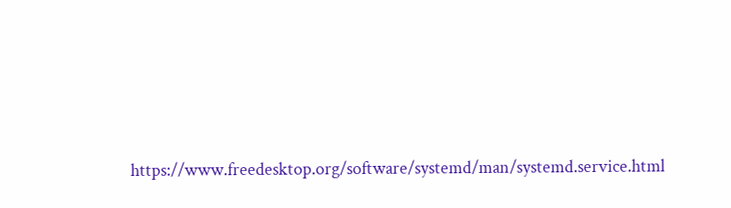https://www.freedesktop.org/software/systemd/man/systemd.service.html